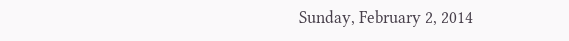Sunday, February 2, 2014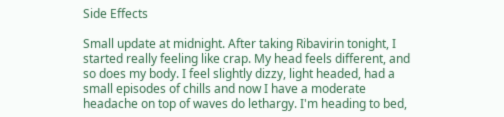Side Effects

Small update at midnight. After taking Ribavirin tonight, I started really feeling like crap. My head feels different, and so does my body. I feel slightly dizzy, light headed, had a small episodes of chills and now I have a moderate headache on top of waves do lethargy. I'm heading to bed,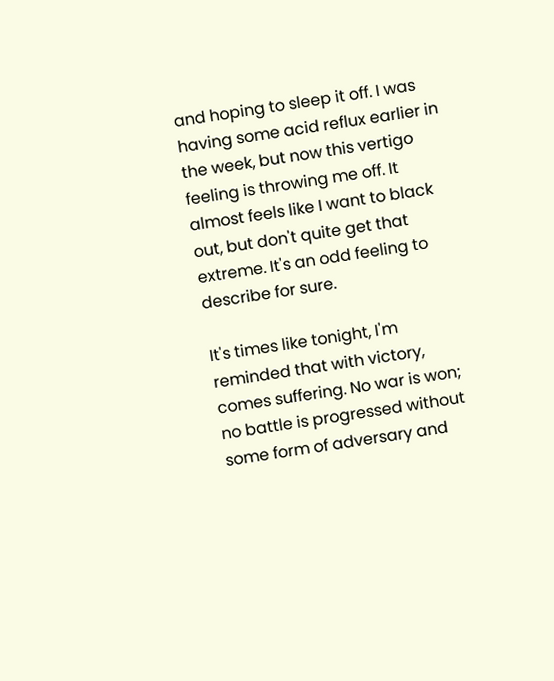and hoping to sleep it off. I was having some acid reflux earlier in the week, but now this vertigo feeling is throwing me off. It almost feels like I want to black out, but don't quite get that extreme. It's an odd feeling to describe for sure.

It's times like tonight, I'm reminded that with victory, comes suffering. No war is won; no battle is progressed without some form of adversary and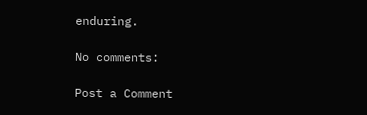enduring.

No comments:

Post a Comment